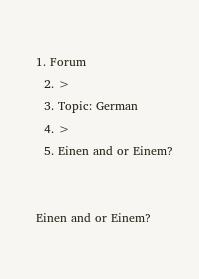1. Forum
  2. >
  3. Topic: German
  4. >
  5. Einen and or Einem?


Einen and or Einem?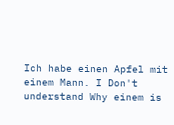Ich habe einen Apfel mit einem Mann. I Don't understand Why einem is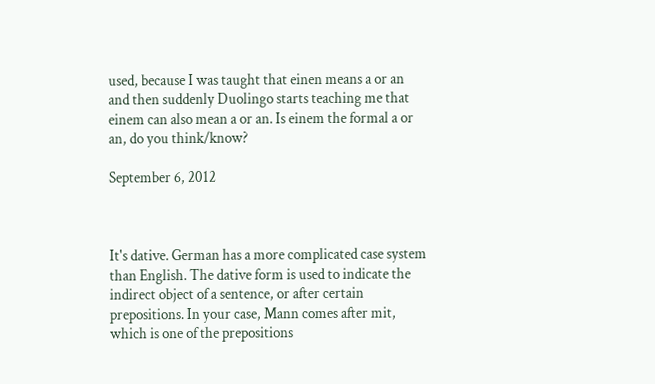used, because I was taught that einen means a or an and then suddenly Duolingo starts teaching me that einem can also mean a or an. Is einem the formal a or an, do you think/know?

September 6, 2012



It's dative. German has a more complicated case system than English. The dative form is used to indicate the indirect object of a sentence, or after certain prepositions. In your case, Mann comes after mit, which is one of the prepositions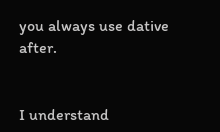you always use dative after.


I understand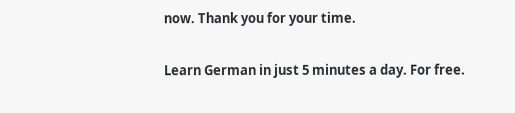now. Thank you for your time.

Learn German in just 5 minutes a day. For free.